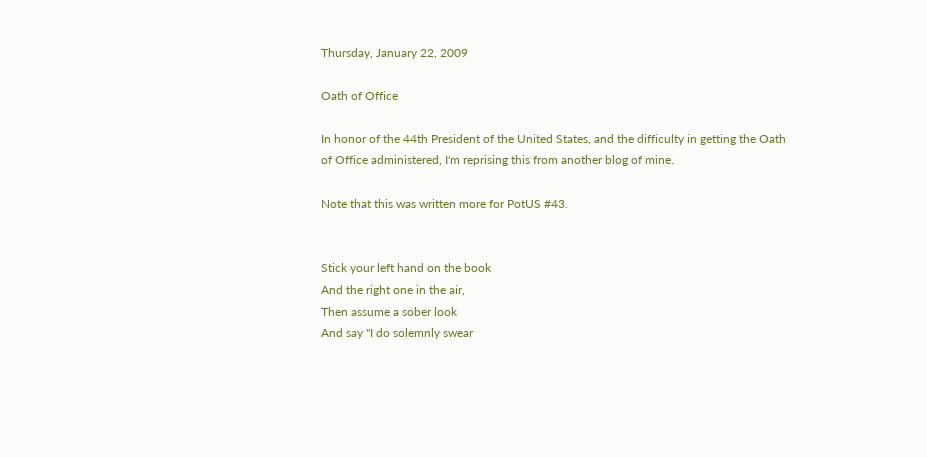Thursday, January 22, 2009

Oath of Office

In honor of the 44th President of the United States, and the difficulty in getting the Oath of Office administered, I'm reprising this from another blog of mine.

Note that this was written more for PotUS #43.


Stick your left hand on the book
And the right one in the air,
Then assume a sober look
And say "I do solemnly swear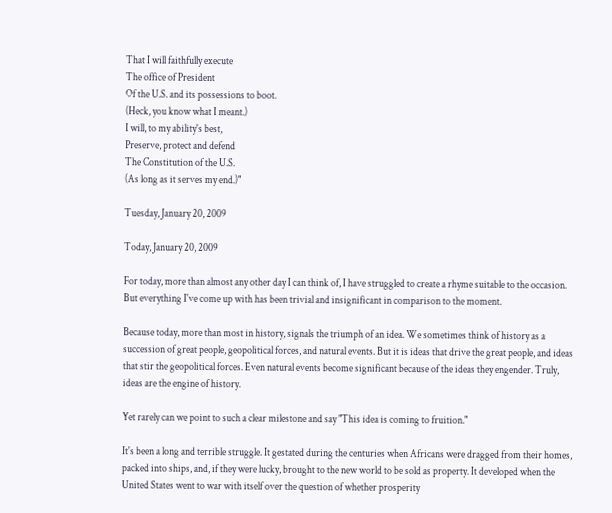That I will faithfully execute
The office of President
Of the U.S. and its possessions to boot.
(Heck, you know what I meant.)
I will, to my ability's best,
Preserve, protect and defend
The Constitution of the U.S.
(As long as it serves my end.)"

Tuesday, January 20, 2009

Today, January 20, 2009

For today, more than almost any other day I can think of, I have struggled to create a rhyme suitable to the occasion. But everything I've come up with has been trivial and insignificant in comparison to the moment.

Because today, more than most in history, signals the triumph of an idea. We sometimes think of history as a succession of great people, geopolitical forces, and natural events. But it is ideas that drive the great people, and ideas that stir the geopolitical forces. Even natural events become significant because of the ideas they engender. Truly, ideas are the engine of history.

Yet rarely can we point to such a clear milestone and say "This idea is coming to fruition."

It's been a long and terrible struggle. It gestated during the centuries when Africans were dragged from their homes, packed into ships, and, if they were lucky, brought to the new world to be sold as property. It developed when the United States went to war with itself over the question of whether prosperity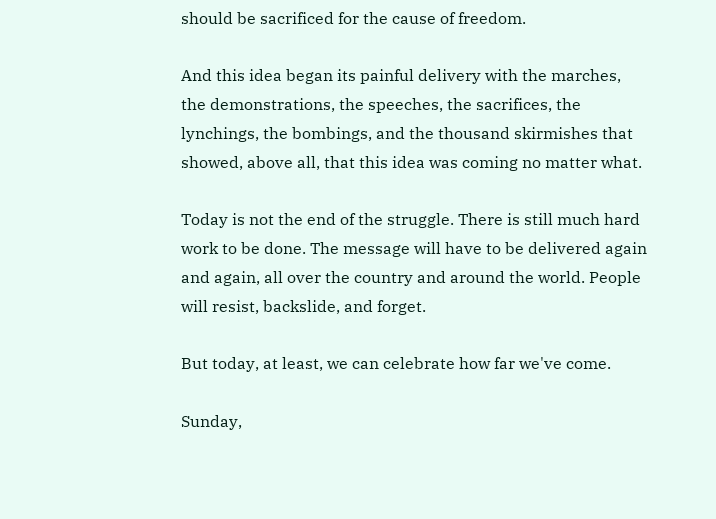should be sacrificed for the cause of freedom.

And this idea began its painful delivery with the marches, the demonstrations, the speeches, the sacrifices, the lynchings, the bombings, and the thousand skirmishes that showed, above all, that this idea was coming no matter what.

Today is not the end of the struggle. There is still much hard work to be done. The message will have to be delivered again and again, all over the country and around the world. People will resist, backslide, and forget.

But today, at least, we can celebrate how far we've come.

Sunday,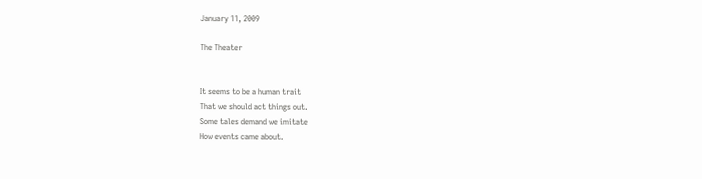January 11, 2009

The Theater


It seems to be a human trait
That we should act things out.
Some tales demand we imitate
How events came about.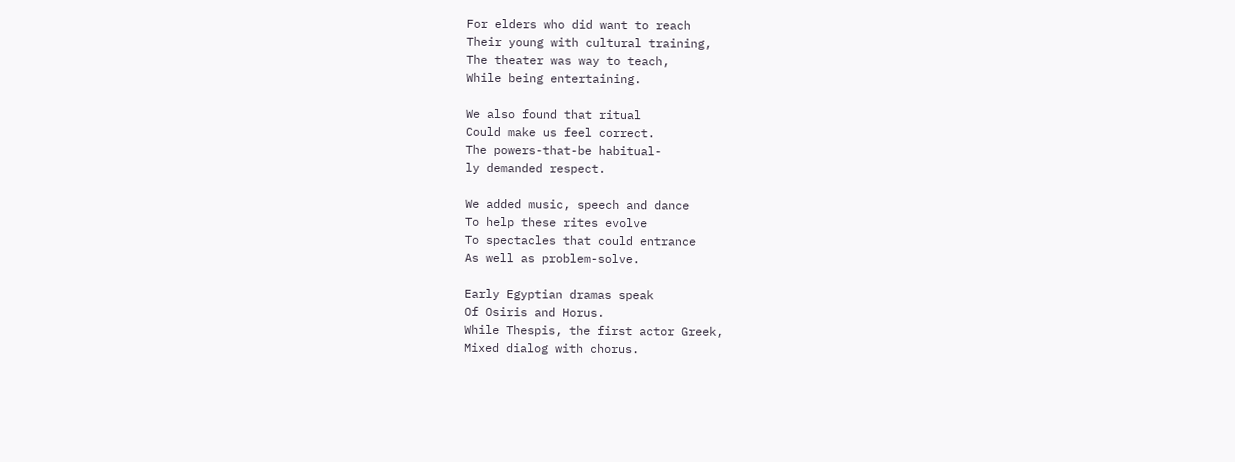For elders who did want to reach
Their young with cultural training,
The theater was way to teach,
While being entertaining.

We also found that ritual
Could make us feel correct.
The powers-that-be habitual-
ly demanded respect.

We added music, speech and dance
To help these rites evolve
To spectacles that could entrance
As well as problem-solve.

Early Egyptian dramas speak
Of Osiris and Horus.
While Thespis, the first actor Greek,
Mixed dialog with chorus.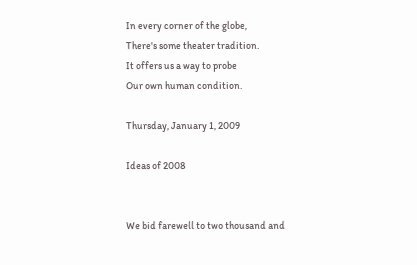In every corner of the globe,
There's some theater tradition.
It offers us a way to probe
Our own human condition.

Thursday, January 1, 2009

Ideas of 2008


We bid farewell to two thousand and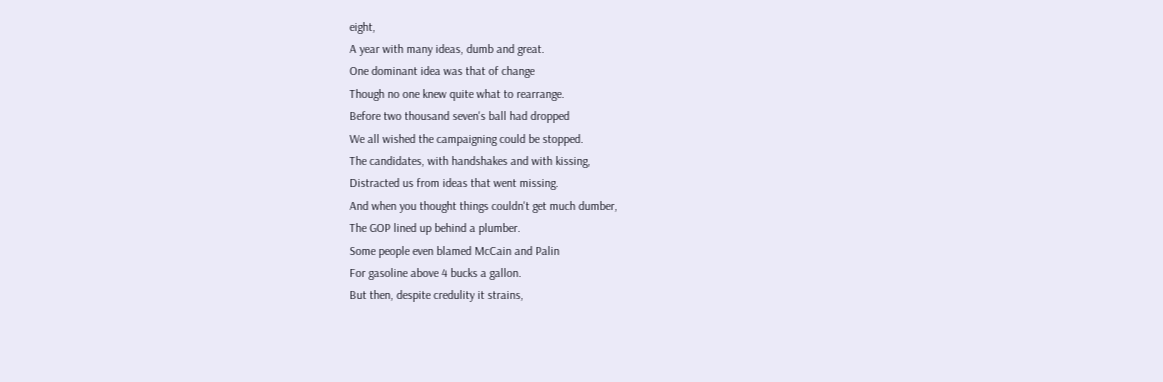eight,
A year with many ideas, dumb and great.
One dominant idea was that of change
Though no one knew quite what to rearrange.
Before two thousand seven's ball had dropped
We all wished the campaigning could be stopped.
The candidates, with handshakes and with kissing,
Distracted us from ideas that went missing.
And when you thought things couldn't get much dumber,
The GOP lined up behind a plumber.
Some people even blamed McCain and Palin
For gasoline above 4 bucks a gallon.
But then, despite credulity it strains,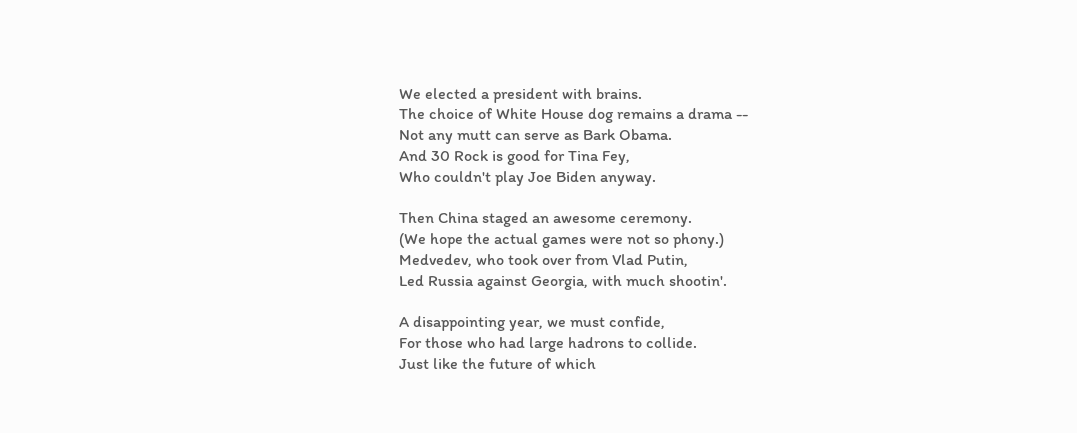We elected a president with brains.
The choice of White House dog remains a drama --
Not any mutt can serve as Bark Obama.
And 30 Rock is good for Tina Fey,
Who couldn't play Joe Biden anyway.

Then China staged an awesome ceremony.
(We hope the actual games were not so phony.)
Medvedev, who took over from Vlad Putin,
Led Russia against Georgia, with much shootin'.

A disappointing year, we must confide,
For those who had large hadrons to collide.
Just like the future of which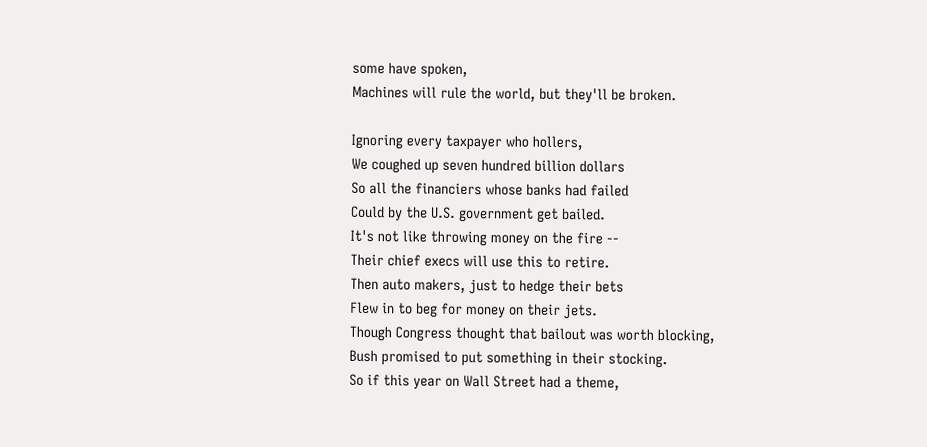some have spoken,
Machines will rule the world, but they'll be broken.

Ignoring every taxpayer who hollers,
We coughed up seven hundred billion dollars
So all the financiers whose banks had failed
Could by the U.S. government get bailed.
It's not like throwing money on the fire --
Their chief execs will use this to retire.
Then auto makers, just to hedge their bets
Flew in to beg for money on their jets.
Though Congress thought that bailout was worth blocking,
Bush promised to put something in their stocking.
So if this year on Wall Street had a theme,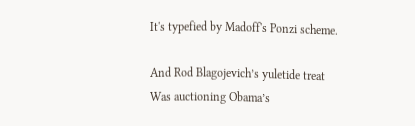It's typefied by Madoff's Ponzi scheme.

And Rod Blagojevich’s yuletide treat
Was auctioning Obama’s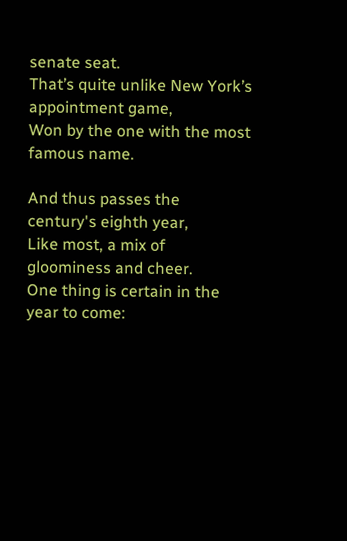senate seat.
That’s quite unlike New York’s appointment game,
Won by the one with the most famous name.

And thus passes the century's eighth year,
Like most, a mix of gloominess and cheer.
One thing is certain in the year to come: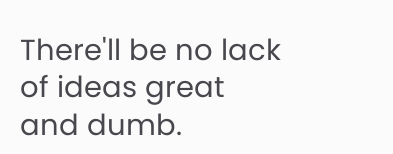There'll be no lack of ideas great and dumb.